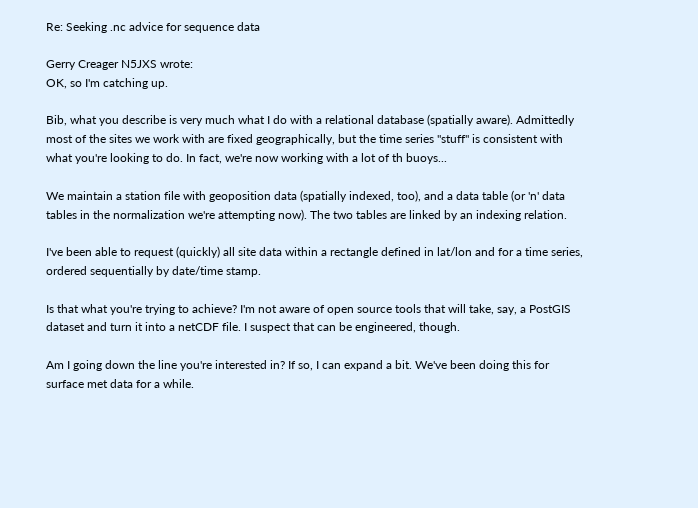Re: Seeking .nc advice for sequence data

Gerry Creager N5JXS wrote:
OK, so I'm catching up.

Bib, what you describe is very much what I do with a relational database (spatially aware). Admittedly most of the sites we work with are fixed geographically, but the time series "stuff" is consistent with what you're looking to do. In fact, we're now working with a lot of th buoys...

We maintain a station file with geoposition data (spatially indexed, too), and a data table (or 'n' data tables in the normalization we're attempting now). The two tables are linked by an indexing relation.

I've been able to request (quickly) all site data within a rectangle defined in lat/lon and for a time series, ordered sequentially by date/time stamp.

Is that what you're trying to achieve? I'm not aware of open source tools that will take, say, a PostGIS dataset and turn it into a netCDF file. I suspect that can be engineered, though.

Am I going down the line you're interested in? If so, I can expand a bit. We've been doing this for surface met data for a while.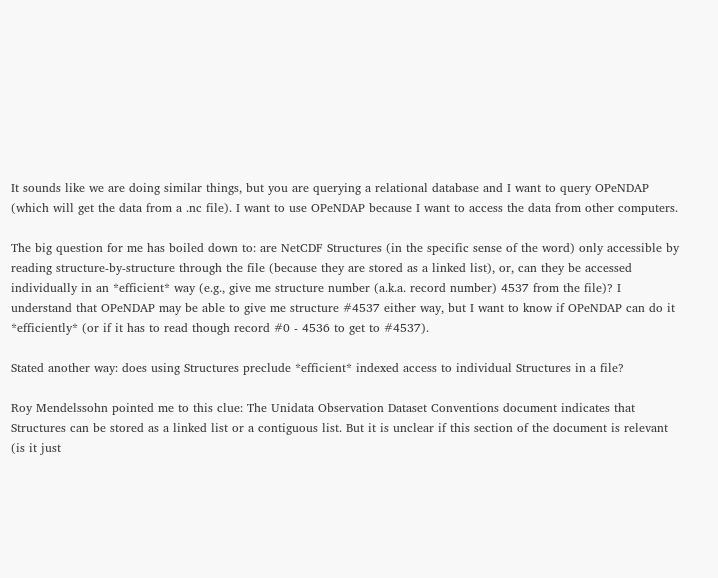It sounds like we are doing similar things, but you are querying a relational database and I want to query OPeNDAP (which will get the data from a .nc file). I want to use OPeNDAP because I want to access the data from other computers.

The big question for me has boiled down to: are NetCDF Structures (in the specific sense of the word) only accessible by reading structure-by-structure through the file (because they are stored as a linked list), or, can they be accessed individually in an *efficient* way (e.g., give me structure number (a.k.a. record number) 4537 from the file)? I understand that OPeNDAP may be able to give me structure #4537 either way, but I want to know if OPeNDAP can do it *efficiently* (or if it has to read though record #0 - 4536 to get to #4537).

Stated another way: does using Structures preclude *efficient* indexed access to individual Structures in a file?

Roy Mendelssohn pointed me to this clue: The Unidata Observation Dataset Conventions document indicates that Structures can be stored as a linked list or a contiguous list. But it is unclear if this section of the document is relevant (is it just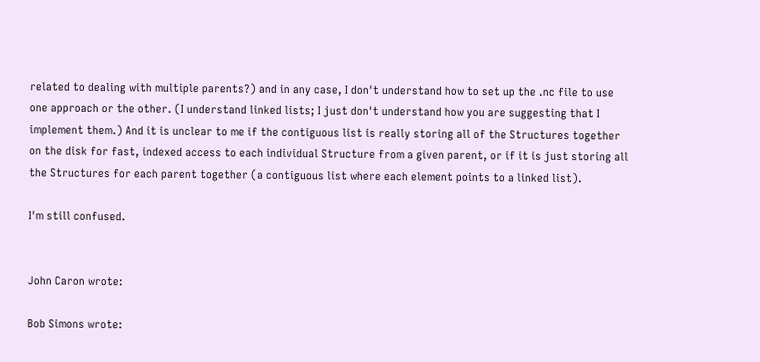related to dealing with multiple parents?) and in any case, I don't understand how to set up the .nc file to use one approach or the other. (I understand linked lists; I just don't understand how you are suggesting that I implement them.) And it is unclear to me if the contiguous list is really storing all of the Structures together on the disk for fast, indexed access to each individual Structure from a given parent, or if it is just storing all the Structures for each parent together (a contiguous list where each element points to a linked list).

I'm still confused.


John Caron wrote:

Bob Simons wrote: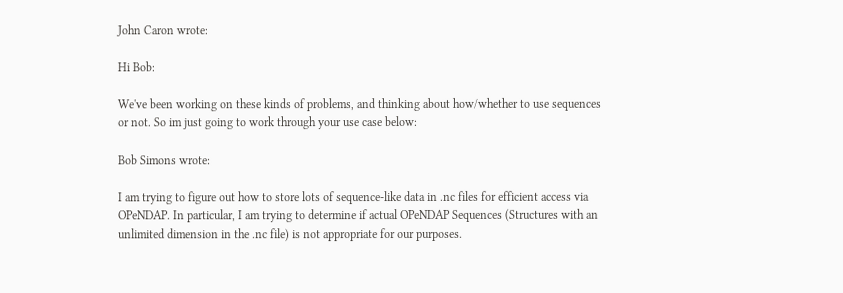John Caron wrote:

Hi Bob:

We've been working on these kinds of problems, and thinking about how/whether to use sequences or not. So im just going to work through your use case below:

Bob Simons wrote:

I am trying to figure out how to store lots of sequence-like data in .nc files for efficient access via OPeNDAP. In particular, I am trying to determine if actual OPeNDAP Sequences (Structures with an unlimited dimension in the .nc file) is not appropriate for our purposes.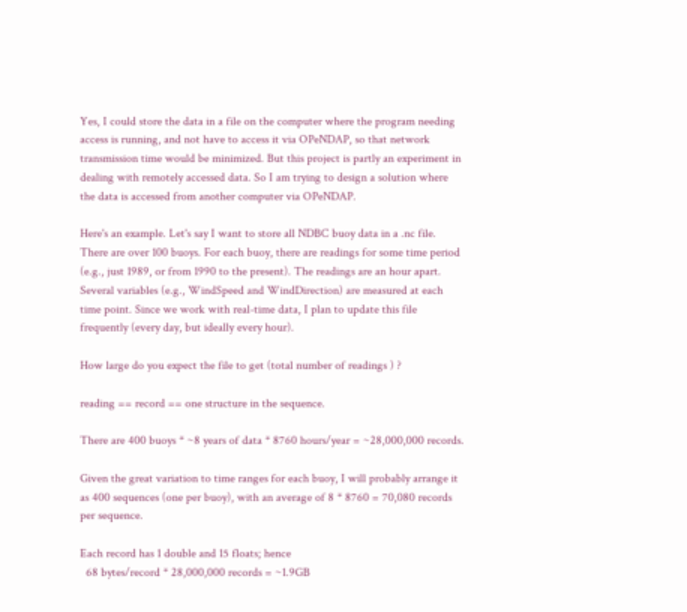Yes, I could store the data in a file on the computer where the program needing access is running, and not have to access it via OPeNDAP, so that network transmission time would be minimized. But this project is partly an experiment in dealing with remotely accessed data. So I am trying to design a solution where the data is accessed from another computer via OPeNDAP.

Here's an example. Let's say I want to store all NDBC buoy data in a .nc file. There are over 100 buoys. For each buoy, there are readings for some time period (e.g., just 1989, or from 1990 to the present). The readings are an hour apart. Several variables (e.g., WindSpeed and WindDirection) are measured at each time point. Since we work with real-time data, I plan to update this file frequently (every day, but ideally every hour).

How large do you expect the file to get (total number of readings ) ?

reading == record == one structure in the sequence.

There are 400 buoys * ~8 years of data * 8760 hours/year = ~28,000,000 records.

Given the great variation to time ranges for each buoy, I will probably arrange it as 400 sequences (one per buoy), with an average of 8 * 8760 = 70,080 records per sequence.

Each record has 1 double and 15 floats; hence
  68 bytes/record * 28,000,000 records = ~1.9GB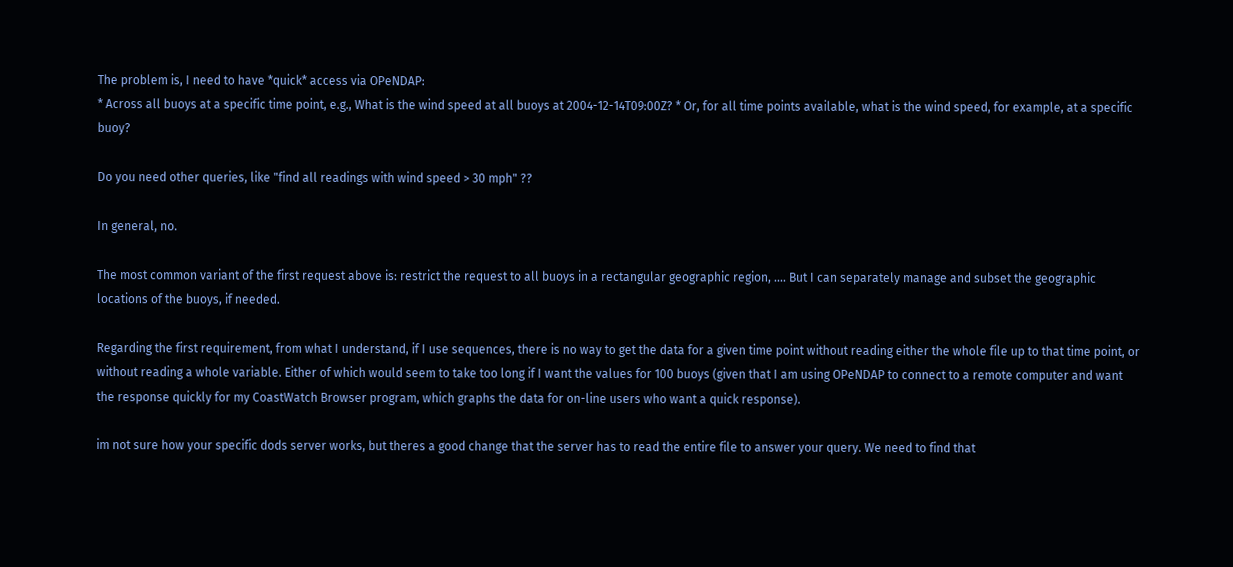The problem is, I need to have *quick* access via OPeNDAP:
* Across all buoys at a specific time point, e.g., What is the wind speed at all buoys at 2004-12-14T09:00Z? * Or, for all time points available, what is the wind speed, for example, at a specific buoy?

Do you need other queries, like "find all readings with wind speed > 30 mph" ??

In general, no.

The most common variant of the first request above is: restrict the request to all buoys in a rectangular geographic region, .... But I can separately manage and subset the geographic locations of the buoys, if needed.

Regarding the first requirement, from what I understand, if I use sequences, there is no way to get the data for a given time point without reading either the whole file up to that time point, or without reading a whole variable. Either of which would seem to take too long if I want the values for 100 buoys (given that I am using OPeNDAP to connect to a remote computer and want the response quickly for my CoastWatch Browser program, which graphs the data for on-line users who want a quick response).

im not sure how your specific dods server works, but theres a good change that the server has to read the entire file to answer your query. We need to find that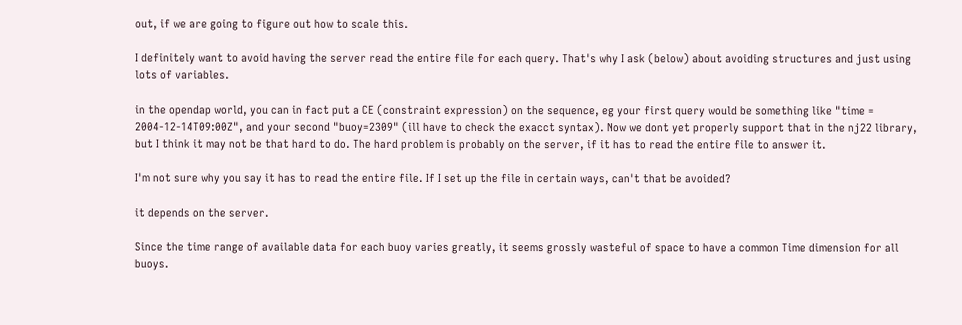out, if we are going to figure out how to scale this.

I definitely want to avoid having the server read the entire file for each query. That's why I ask (below) about avoiding structures and just using lots of variables.

in the opendap world, you can in fact put a CE (constraint expression) on the sequence, eg your first query would be something like "time = 2004-12-14T09:00Z", and your second "buoy=2309" (ill have to check the exacct syntax). Now we dont yet properly support that in the nj22 library, but I think it may not be that hard to do. The hard problem is probably on the server, if it has to read the entire file to answer it.

I'm not sure why you say it has to read the entire file. If I set up the file in certain ways, can't that be avoided?

it depends on the server.

Since the time range of available data for each buoy varies greatly, it seems grossly wasteful of space to have a common Time dimension for all buoys.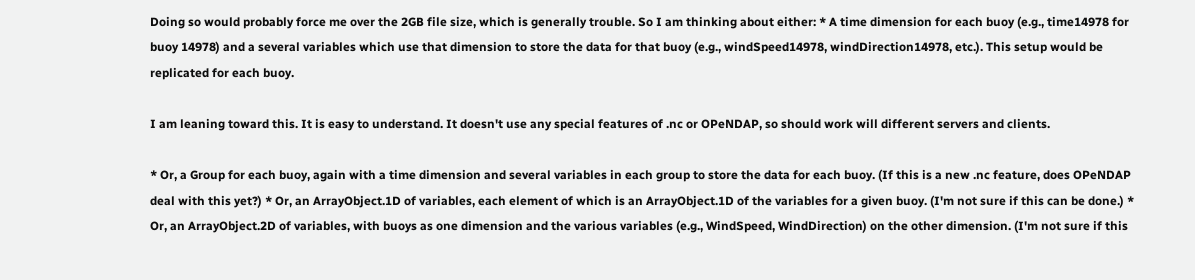Doing so would probably force me over the 2GB file size, which is generally trouble. So I am thinking about either: * A time dimension for each buoy (e.g., time14978 for buoy 14978) and a several variables which use that dimension to store the data for that buoy (e.g., windSpeed14978, windDirection14978, etc.). This setup would be replicated for each buoy.

I am leaning toward this. It is easy to understand. It doesn't use any special features of .nc or OPeNDAP, so should work will different servers and clients.

* Or, a Group for each buoy, again with a time dimension and several variables in each group to store the data for each buoy. (If this is a new .nc feature, does OPeNDAP deal with this yet?) * Or, an ArrayObject.1D of variables, each element of which is an ArrayObject.1D of the variables for a given buoy. (I'm not sure if this can be done.) * Or, an ArrayObject.2D of variables, with buoys as one dimension and the various variables (e.g., WindSpeed, WindDirection) on the other dimension. (I'm not sure if this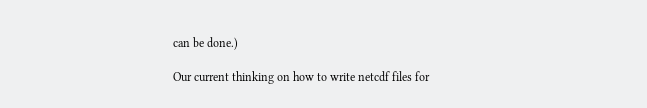can be done.)

Our current thinking on how to write netcdf files for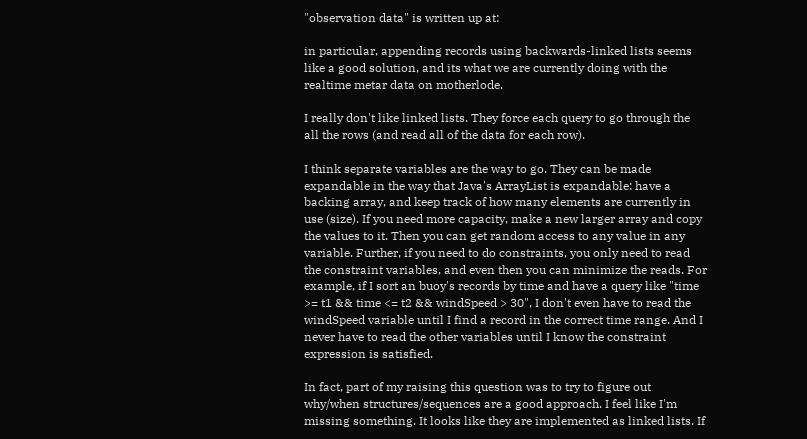"observation data" is written up at:

in particular, appending records using backwards-linked lists seems like a good solution, and its what we are currently doing with the realtime metar data on motherlode.

I really don't like linked lists. They force each query to go through the all the rows (and read all of the data for each row).

I think separate variables are the way to go. They can be made expandable in the way that Java's ArrayList is expandable: have a backing array, and keep track of how many elements are currently in use (size). If you need more capacity, make a new larger array and copy the values to it. Then you can get random access to any value in any variable. Further, if you need to do constraints, you only need to read the constraint variables, and even then you can minimize the reads. For example, if I sort an buoy's records by time and have a query like "time >= t1 && time <= t2 && windSpeed > 30", I don't even have to read the windSpeed variable until I find a record in the correct time range. And I never have to read the other variables until I know the constraint expression is satisfied.

In fact, part of my raising this question was to try to figure out why/when structures/sequences are a good approach. I feel like I'm missing something. It looks like they are implemented as linked lists. If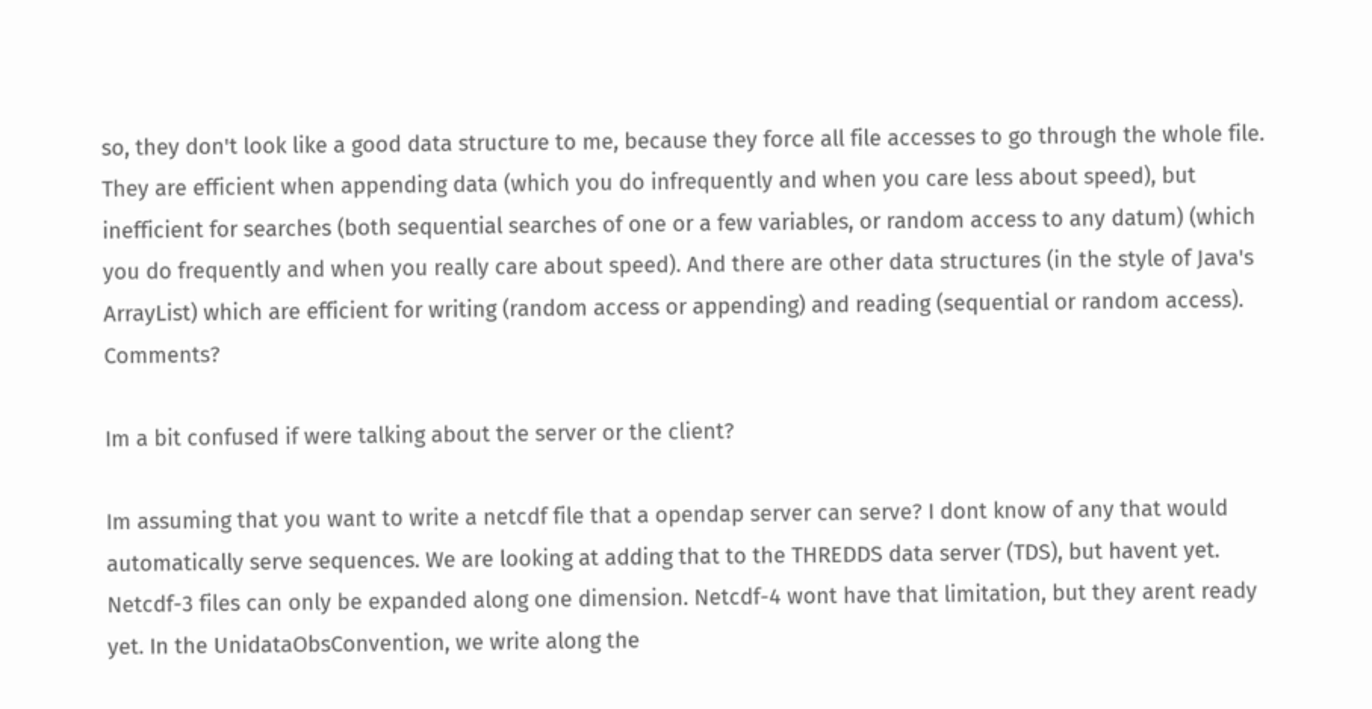so, they don't look like a good data structure to me, because they force all file accesses to go through the whole file. They are efficient when appending data (which you do infrequently and when you care less about speed), but inefficient for searches (both sequential searches of one or a few variables, or random access to any datum) (which you do frequently and when you really care about speed). And there are other data structures (in the style of Java's ArrayList) which are efficient for writing (random access or appending) and reading (sequential or random access). Comments?

Im a bit confused if were talking about the server or the client?

Im assuming that you want to write a netcdf file that a opendap server can serve? I dont know of any that would automatically serve sequences. We are looking at adding that to the THREDDS data server (TDS), but havent yet. Netcdf-3 files can only be expanded along one dimension. Netcdf-4 wont have that limitation, but they arent ready yet. In the UnidataObsConvention, we write along the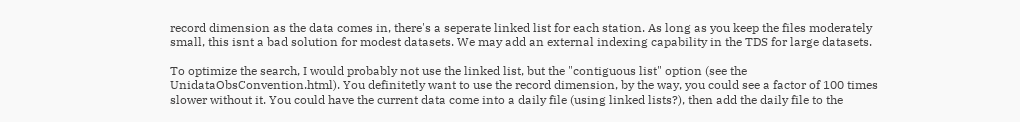record dimension as the data comes in, there's a seperate linked list for each station. As long as you keep the files moderately small, this isnt a bad solution for modest datasets. We may add an external indexing capability in the TDS for large datasets.

To optimize the search, I would probably not use the linked list, but the "contiguous list" option (see the UnidataObsConvention.html). You definitetly want to use the record dimension, by the way, you could see a factor of 100 times slower without it. You could have the current data come into a daily file (using linked lists?), then add the daily file to the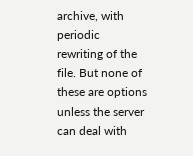archive, with periodic rewriting of the file. But none of these are options unless the server can deal with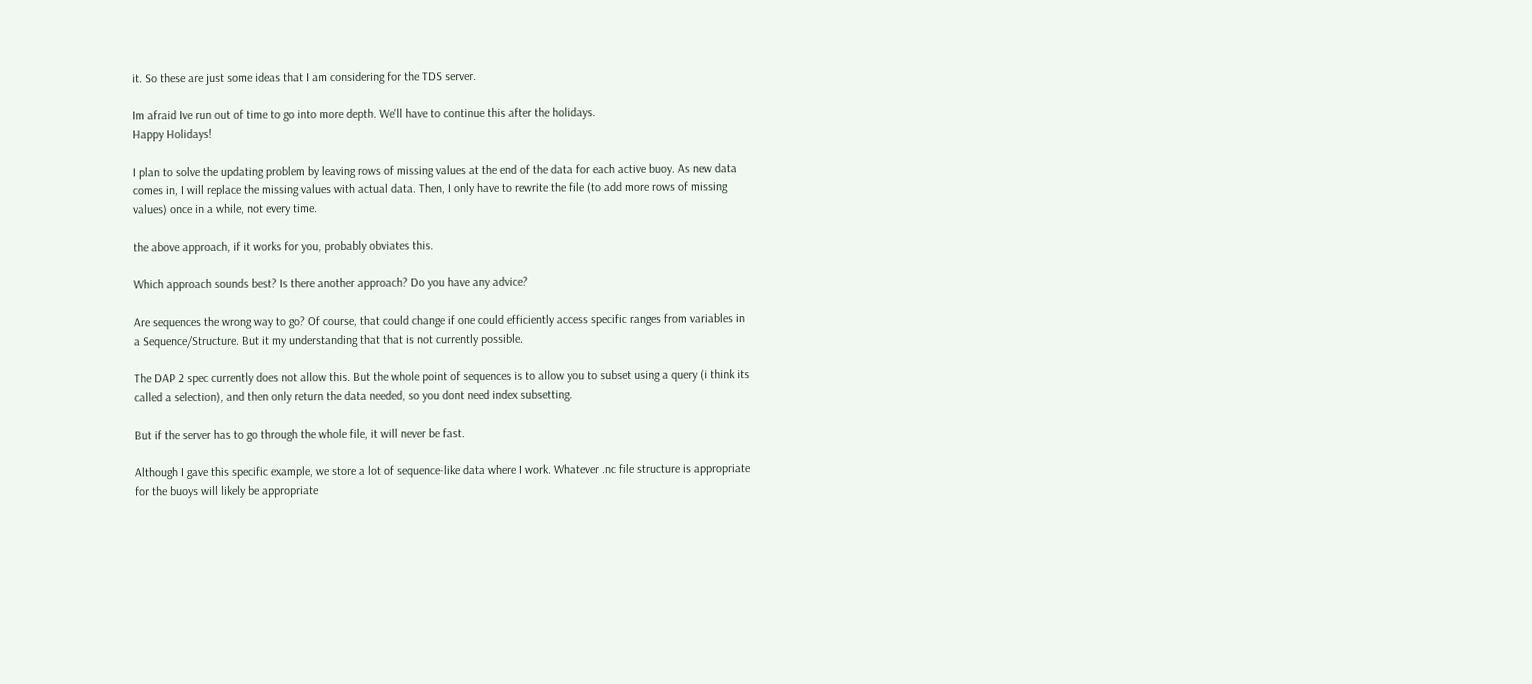it. So these are just some ideas that I am considering for the TDS server.

Im afraid Ive run out of time to go into more depth. We'll have to continue this after the holidays.
Happy Holidays!

I plan to solve the updating problem by leaving rows of missing values at the end of the data for each active buoy. As new data comes in, I will replace the missing values with actual data. Then, I only have to rewrite the file (to add more rows of missing values) once in a while, not every time.

the above approach, if it works for you, probably obviates this.

Which approach sounds best? Is there another approach? Do you have any advice?

Are sequences the wrong way to go? Of course, that could change if one could efficiently access specific ranges from variables in a Sequence/Structure. But it my understanding that that is not currently possible.

The DAP 2 spec currently does not allow this. But the whole point of sequences is to allow you to subset using a query (i think its called a selection), and then only return the data needed, so you dont need index subsetting.

But if the server has to go through the whole file, it will never be fast.

Although I gave this specific example, we store a lot of sequence-like data where I work. Whatever .nc file structure is appropriate for the buoys will likely be appropriate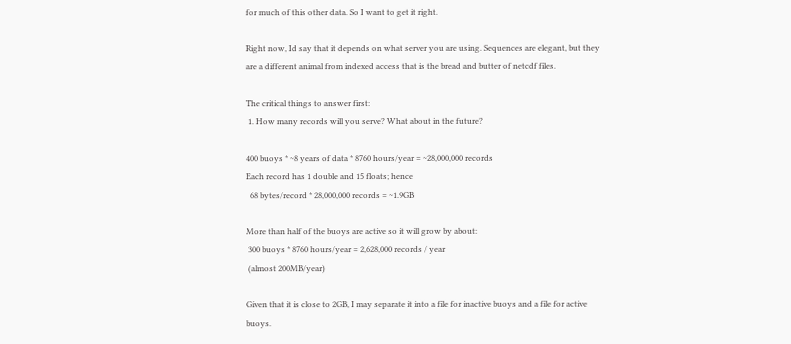for much of this other data. So I want to get it right.

Right now, Id say that it depends on what server you are using. Sequences are elegant, but they are a different animal from indexed access that is the bread and butter of netcdf files.

The critical things to answer first:
 1. How many records will you serve? What about in the future?

400 buoys * ~8 years of data * 8760 hours/year = ~28,000,000 records
Each record has 1 double and 15 floats; hence
  68 bytes/record * 28,000,000 records = ~1.9GB

More than half of the buoys are active so it will grow by about:
 300 buoys * 8760 hours/year = 2,628,000 records / year
 (almost 200MB/year)

Given that it is close to 2GB, I may separate it into a file for inactive buoys and a file for active buoys.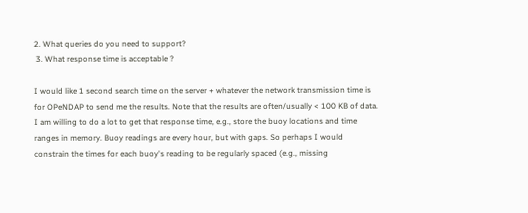2. What queries do you need to support?
 3. What response time is acceptable ?

I would like 1 second search time on the server + whatever the network transmission time is for OPeNDAP to send me the results. Note that the results are often/usually < 100 KB of data. I am willing to do a lot to get that response time, e.g., store the buoy locations and time ranges in memory. Buoy readings are every hour, but with gaps. So perhaps I would constrain the times for each buoy's reading to be regularly spaced (e.g., missing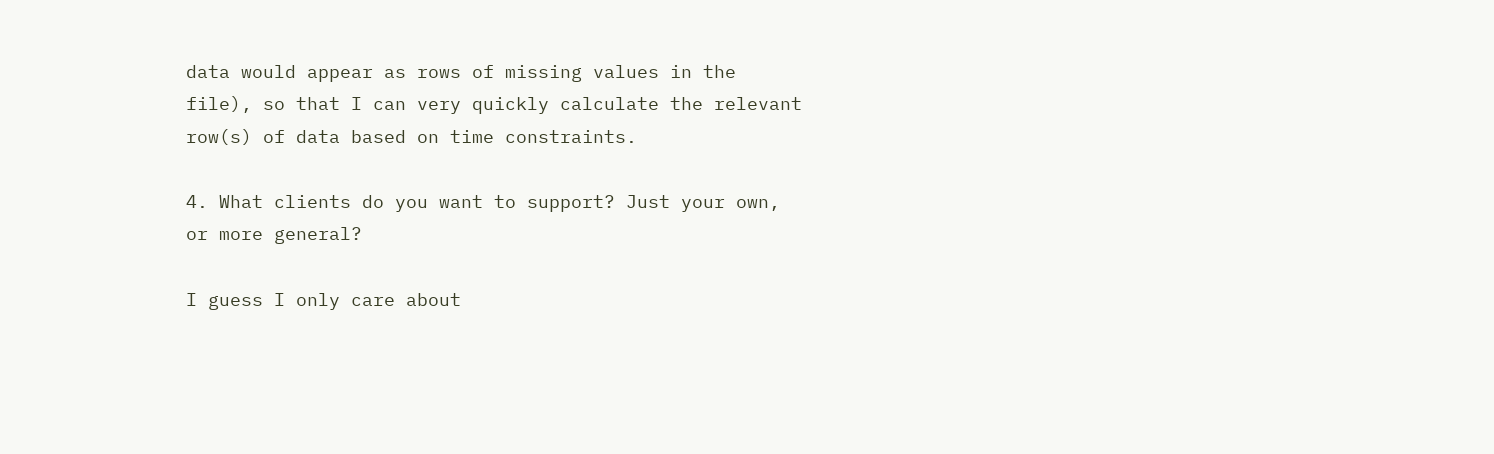data would appear as rows of missing values in the file), so that I can very quickly calculate the relevant row(s) of data based on time constraints.

4. What clients do you want to support? Just your own, or more general?

I guess I only care about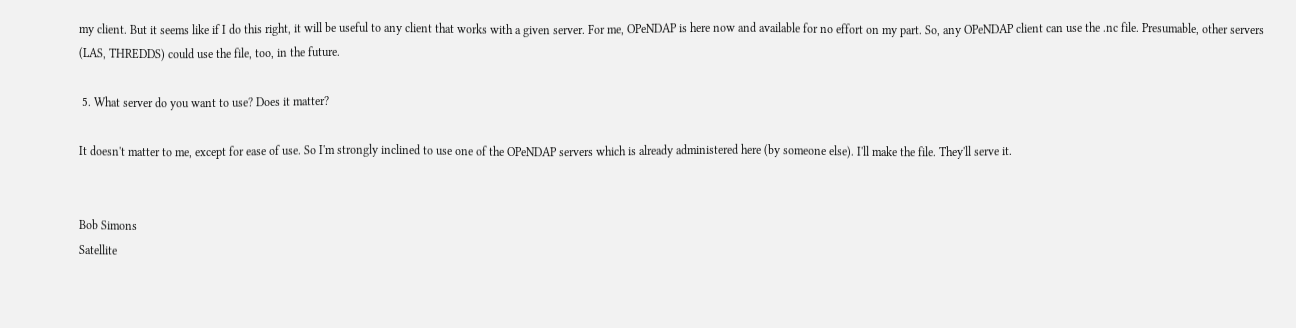my client. But it seems like if I do this right, it will be useful to any client that works with a given server. For me, OPeNDAP is here now and available for no effort on my part. So, any OPeNDAP client can use the .nc file. Presumable, other servers (LAS, THREDDS) could use the file, too, in the future.

 5. What server do you want to use? Does it matter?

It doesn't matter to me, except for ease of use. So I'm strongly inclined to use one of the OPeNDAP servers which is already administered here (by someone else). I'll make the file. They'll serve it.


Bob Simons
Satellite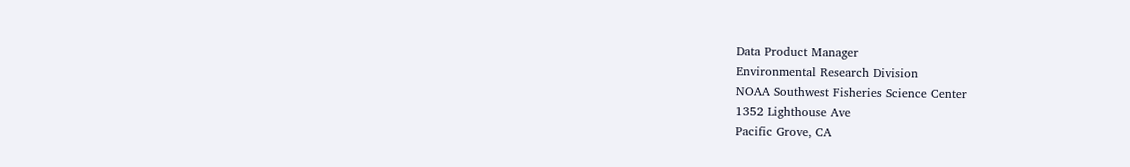Data Product Manager
Environmental Research Division
NOAA Southwest Fisheries Science Center
1352 Lighthouse Ave
Pacific Grove, CA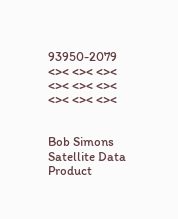93950-2079
<>< <>< <>< <>< <>< <>< <>< <>< <><


Bob Simons
Satellite Data Product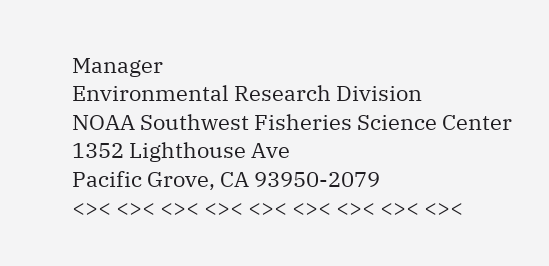Manager
Environmental Research Division
NOAA Southwest Fisheries Science Center
1352 Lighthouse Ave
Pacific Grove, CA 93950-2079
<>< <>< <>< <>< <>< <>< <>< <>< <><